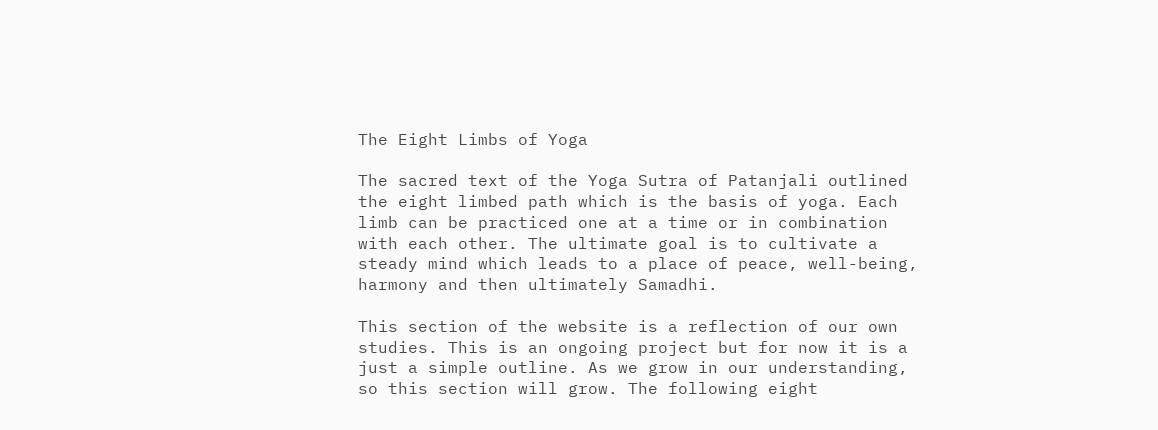The Eight Limbs of Yoga

The sacred text of the Yoga Sutra of Patanjali outlined the eight limbed path which is the basis of yoga. Each limb can be practiced one at a time or in combination with each other. The ultimate goal is to cultivate a steady mind which leads to a place of peace, well-being, harmony and then ultimately Samadhi.

This section of the website is a reflection of our own studies. This is an ongoing project but for now it is a just a simple outline. As we grow in our understanding, so this section will grow. The following eight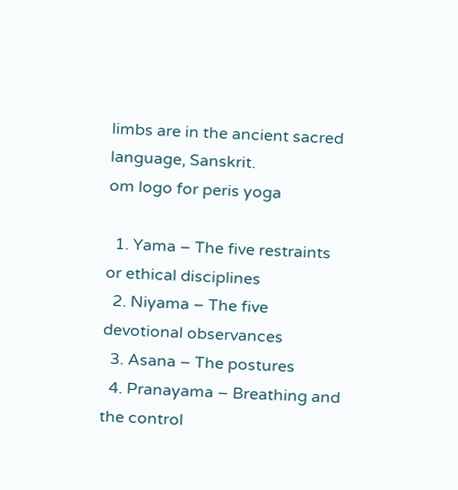limbs are in the ancient sacred language, Sanskrit.
om logo for peris yoga

  1. Yama – The five restraints or ethical disciplines
  2. Niyama – The five devotional observances
  3. Asana – The postures
  4. Pranayama – Breathing and the control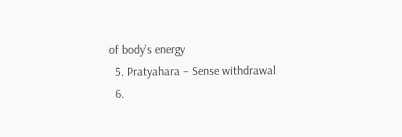of body’s energy
  5. Pratyahara – Sense withdrawal
  6.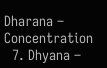Dharana – Concentration
  7. Dhyana –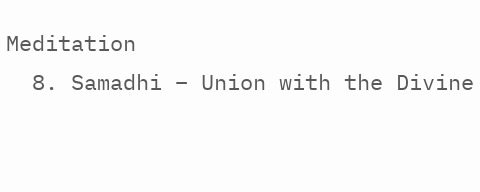Meditation
  8. Samadhi – Union with the Divine